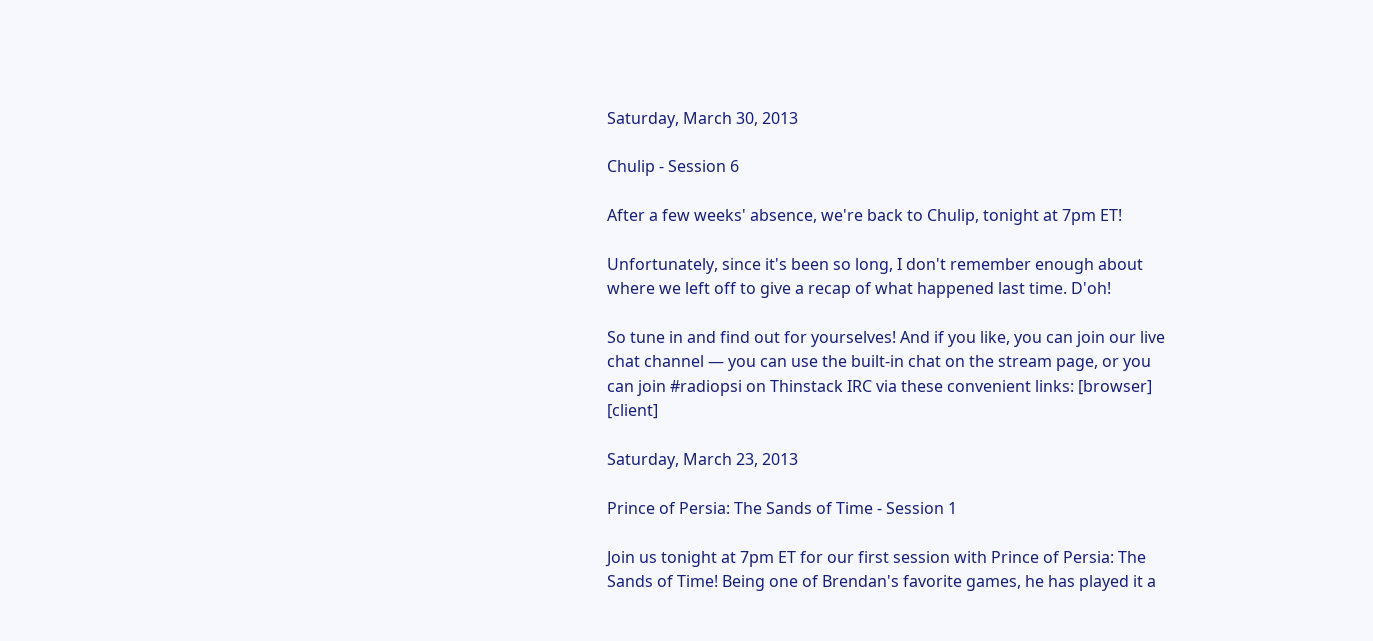Saturday, March 30, 2013

Chulip - Session 6

After a few weeks' absence, we're back to Chulip, tonight at 7pm ET!

Unfortunately, since it's been so long, I don't remember enough about where we left off to give a recap of what happened last time. D'oh!

So tune in and find out for yourselves! And if you like, you can join our live chat channel — you can use the built-in chat on the stream page, or you can join #radiopsi on Thinstack IRC via these convenient links: [browser] [client]

Saturday, March 23, 2013

Prince of Persia: The Sands of Time - Session 1

Join us tonight at 7pm ET for our first session with Prince of Persia: The Sands of Time! Being one of Brendan's favorite games, he has played it a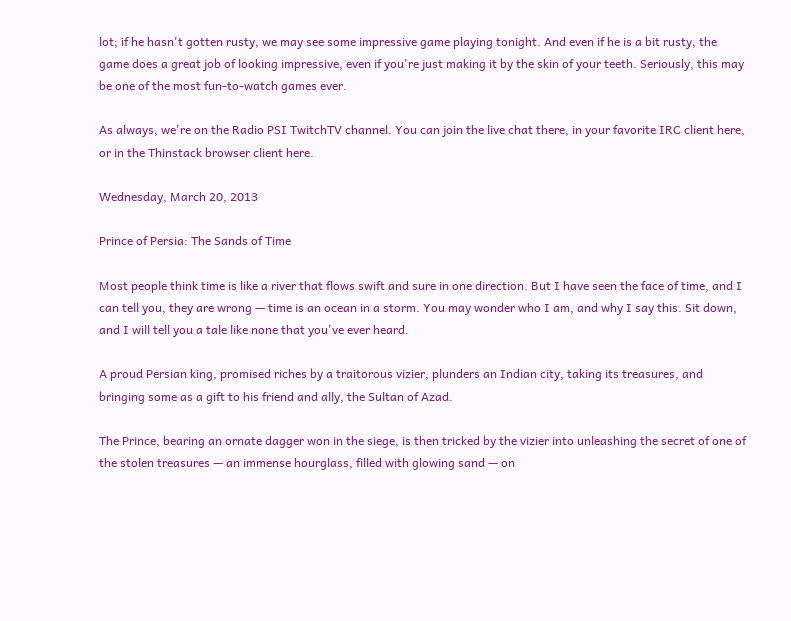lot; if he hasn't gotten rusty, we may see some impressive game playing tonight. And even if he is a bit rusty, the game does a great job of looking impressive, even if you're just making it by the skin of your teeth. Seriously, this may be one of the most fun-to-watch games ever.

As always, we're on the Radio PSI TwitchTV channel. You can join the live chat there, in your favorite IRC client here, or in the Thinstack browser client here.

Wednesday, March 20, 2013

Prince of Persia: The Sands of Time

Most people think time is like a river that flows swift and sure in one direction. But I have seen the face of time, and I can tell you, they are wrong — time is an ocean in a storm. You may wonder who I am, and why I say this. Sit down, and I will tell you a tale like none that you've ever heard.

A proud Persian king, promised riches by a traitorous vizier, plunders an Indian city, taking its treasures, and bringing some as a gift to his friend and ally, the Sultan of Azad.

The Prince, bearing an ornate dagger won in the siege, is then tricked by the vizier into unleashing the secret of one of the stolen treasures — an immense hourglass, filled with glowing sand — on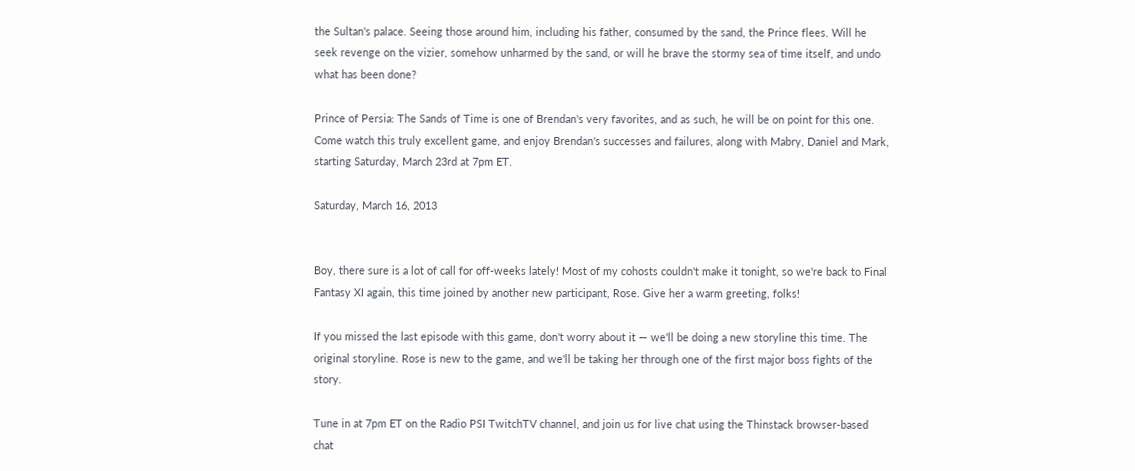the Sultan's palace. Seeing those around him, including his father, consumed by the sand, the Prince flees. Will he seek revenge on the vizier, somehow unharmed by the sand, or will he brave the stormy sea of time itself, and undo what has been done?

Prince of Persia: The Sands of Time is one of Brendan's very favorites, and as such, he will be on point for this one. Come watch this truly excellent game, and enjoy Brendan's successes and failures, along with Mabry, Daniel and Mark, starting Saturday, March 23rd at 7pm ET.

Saturday, March 16, 2013


Boy, there sure is a lot of call for off-weeks lately! Most of my cohosts couldn't make it tonight, so we're back to Final Fantasy XI again, this time joined by another new participant, Rose. Give her a warm greeting, folks!

If you missed the last episode with this game, don't worry about it — we'll be doing a new storyline this time. The original storyline. Rose is new to the game, and we'll be taking her through one of the first major boss fights of the story.

Tune in at 7pm ET on the Radio PSI TwitchTV channel, and join us for live chat using the Thinstack browser-based chat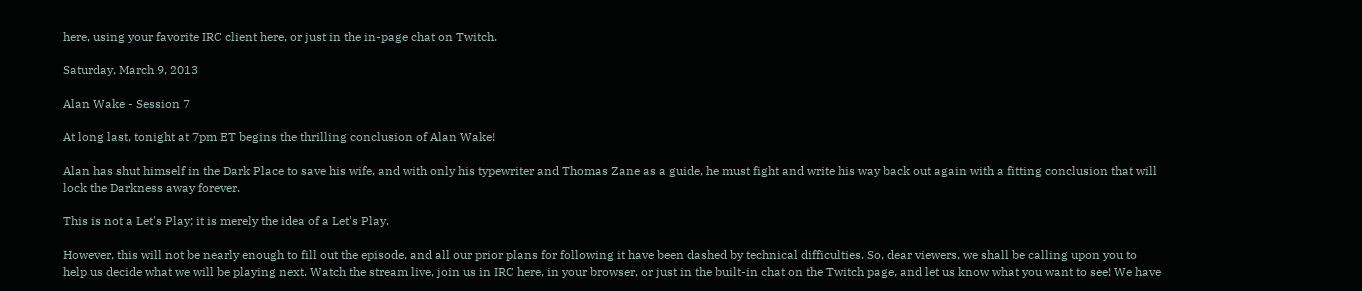here, using your favorite IRC client here, or just in the in-page chat on Twitch.

Saturday, March 9, 2013

Alan Wake - Session 7

At long last, tonight at 7pm ET begins the thrilling conclusion of Alan Wake!

Alan has shut himself in the Dark Place to save his wife, and with only his typewriter and Thomas Zane as a guide, he must fight and write his way back out again with a fitting conclusion that will lock the Darkness away forever.

This is not a Let's Play; it is merely the idea of a Let's Play.

However, this will not be nearly enough to fill out the episode, and all our prior plans for following it have been dashed by technical difficulties. So, dear viewers, we shall be calling upon you to help us decide what we will be playing next. Watch the stream live, join us in IRC here, in your browser, or just in the built-in chat on the Twitch page, and let us know what you want to see! We have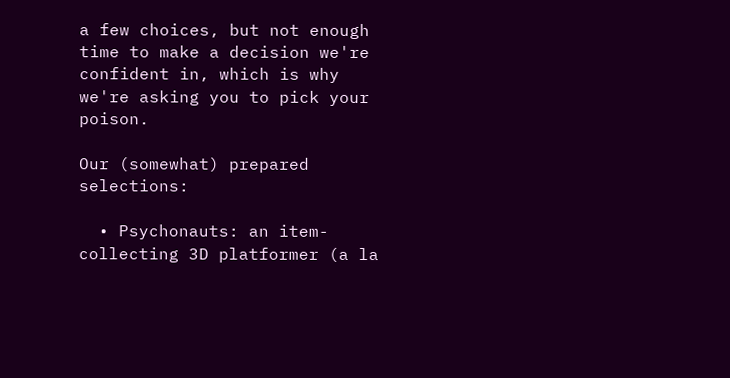a few choices, but not enough time to make a decision we're confident in, which is why we're asking you to pick your poison.

Our (somewhat) prepared selections:

  • Psychonauts: an item-collecting 3D platformer (a la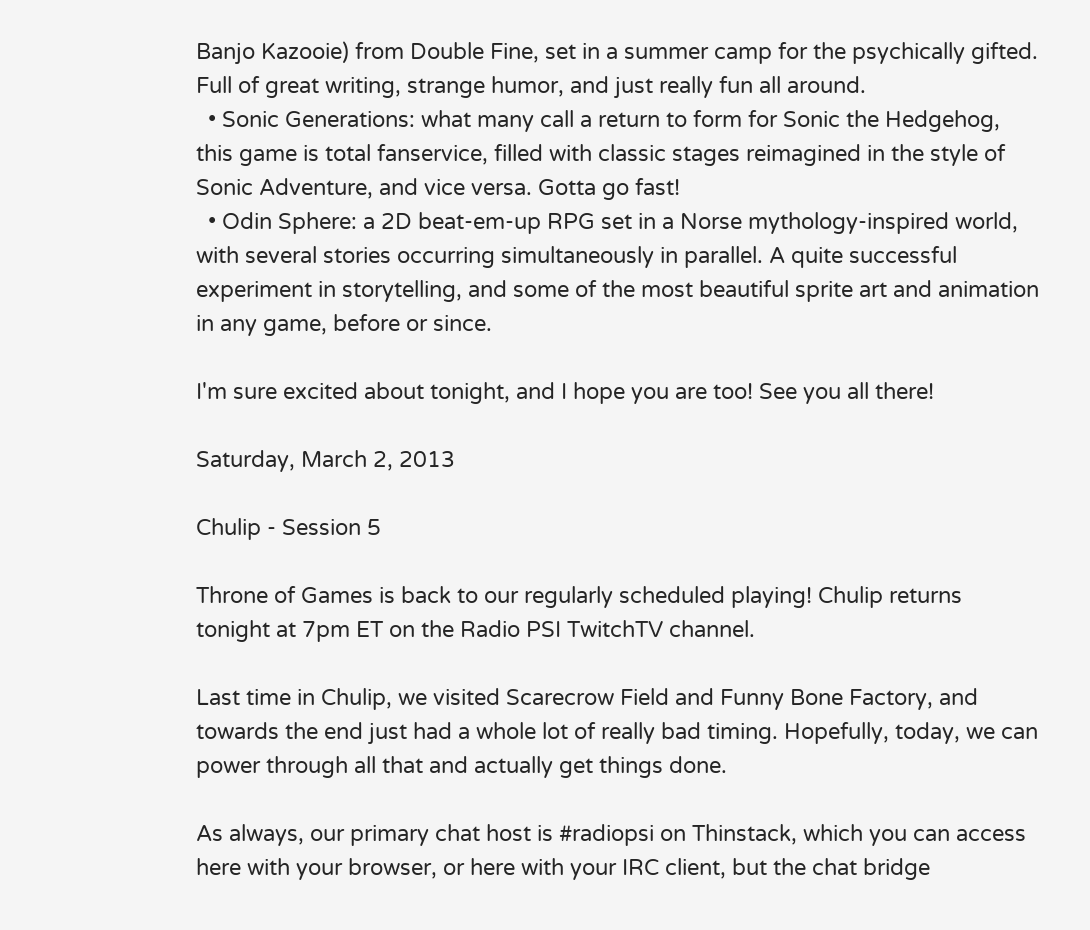Banjo Kazooie) from Double Fine, set in a summer camp for the psychically gifted. Full of great writing, strange humor, and just really fun all around.
  • Sonic Generations: what many call a return to form for Sonic the Hedgehog, this game is total fanservice, filled with classic stages reimagined in the style of Sonic Adventure, and vice versa. Gotta go fast!
  • Odin Sphere: a 2D beat-em-up RPG set in a Norse mythology-inspired world, with several stories occurring simultaneously in parallel. A quite successful experiment in storytelling, and some of the most beautiful sprite art and animation in any game, before or since.

I'm sure excited about tonight, and I hope you are too! See you all there!

Saturday, March 2, 2013

Chulip - Session 5

Throne of Games is back to our regularly scheduled playing! Chulip returns tonight at 7pm ET on the Radio PSI TwitchTV channel.

Last time in Chulip, we visited Scarecrow Field and Funny Bone Factory, and towards the end just had a whole lot of really bad timing. Hopefully, today, we can power through all that and actually get things done.

As always, our primary chat host is #radiopsi on Thinstack, which you can access here with your browser, or here with your IRC client, but the chat bridge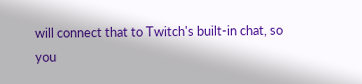will connect that to Twitch's built-in chat, so you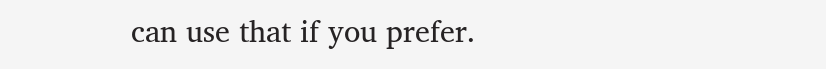can use that if you prefer.